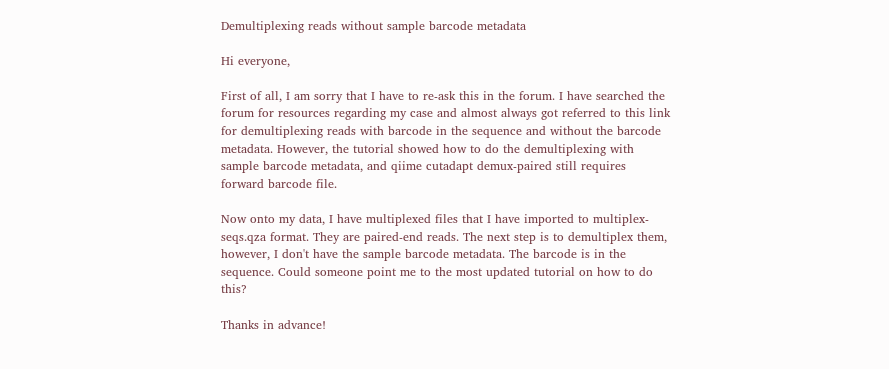Demultiplexing reads without sample barcode metadata

Hi everyone,

First of all, I am sorry that I have to re-ask this in the forum. I have searched the forum for resources regarding my case and almost always got referred to this link for demultiplexing reads with barcode in the sequence and without the barcode metadata. However, the tutorial showed how to do the demultiplexing with sample barcode metadata, and qiime cutadapt demux-paired still requires forward barcode file.

Now onto my data, I have multiplexed files that I have imported to multiplex-seqs.qza format. They are paired-end reads. The next step is to demultiplex them, however, I don't have the sample barcode metadata. The barcode is in the sequence. Could someone point me to the most updated tutorial on how to do this?

Thanks in advance!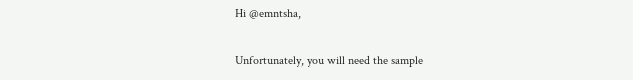Hi @emntsha,

Unfortunately, you will need the sample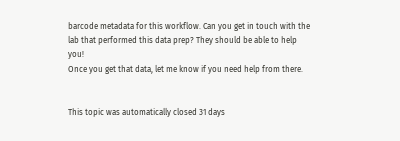barcode metadata for this workflow. Can you get in touch with the lab that performed this data prep? They should be able to help you!
Once you get that data, let me know if you need help from there.


This topic was automatically closed 31 days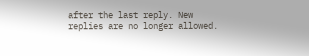after the last reply. New replies are no longer allowed.